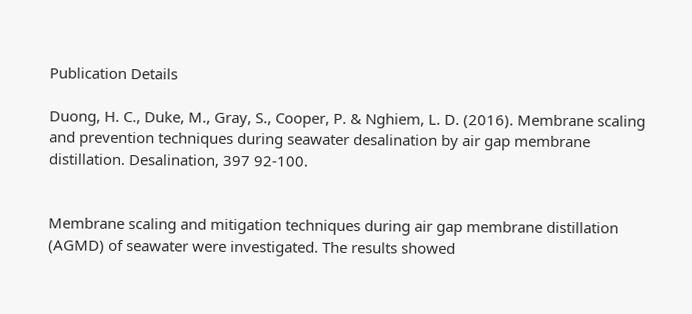Publication Details

Duong, H. C., Duke, M., Gray, S., Cooper, P. & Nghiem, L. D. (2016). Membrane scaling and prevention techniques during seawater desalination by air gap membrane distillation. Desalination, 397 92-100.


Membrane scaling and mitigation techniques during air gap membrane distillation (AGMD) of seawater were investigated. The results showed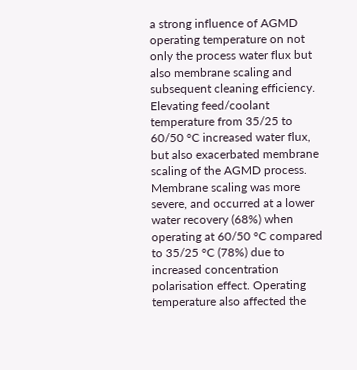a strong influence of AGMD operating temperature on not only the process water flux but also membrane scaling and subsequent cleaning efficiency. Elevating feed/coolant temperature from 35/25 to 60/50 °C increased water flux, but also exacerbated membrane scaling of the AGMD process. Membrane scaling was more severe, and occurred at a lower water recovery (68%) when operating at 60/50 °C compared to 35/25 °C (78%) due to increased concentration polarisation effect. Operating temperature also affected the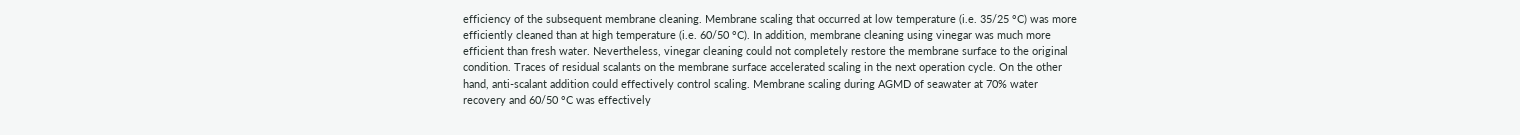efficiency of the subsequent membrane cleaning. Membrane scaling that occurred at low temperature (i.e. 35/25 °C) was more efficiently cleaned than at high temperature (i.e. 60/50 °C). In addition, membrane cleaning using vinegar was much more efficient than fresh water. Nevertheless, vinegar cleaning could not completely restore the membrane surface to the original condition. Traces of residual scalants on the membrane surface accelerated scaling in the next operation cycle. On the other hand, anti-scalant addition could effectively control scaling. Membrane scaling during AGMD of seawater at 70% water recovery and 60/50 °C was effectively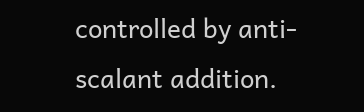controlled by anti-scalant addition.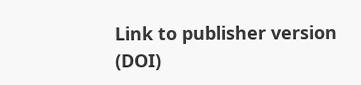Link to publisher version (DOI)